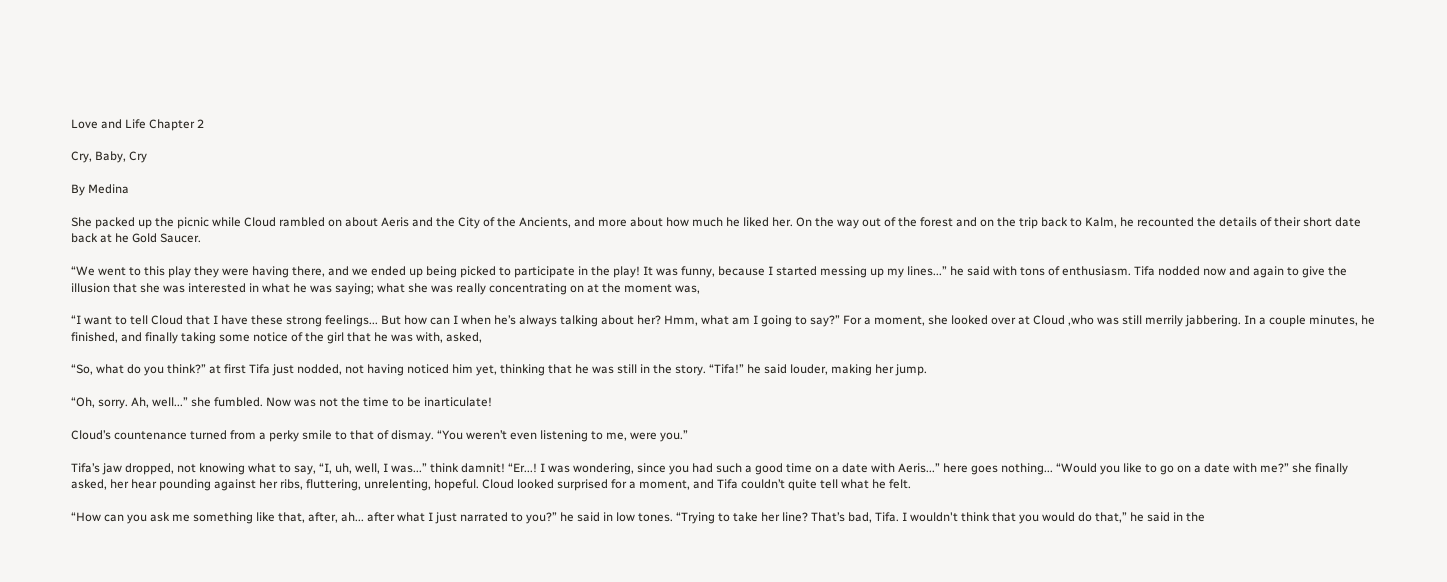Love and Life Chapter 2

Cry, Baby, Cry

By Medina

She packed up the picnic while Cloud rambled on about Aeris and the City of the Ancients, and more about how much he liked her. On the way out of the forest and on the trip back to Kalm, he recounted the details of their short date back at he Gold Saucer.

“We went to this play they were having there, and we ended up being picked to participate in the play! It was funny, because I started messing up my lines...” he said with tons of enthusiasm. Tifa nodded now and again to give the illusion that she was interested in what he was saying; what she was really concentrating on at the moment was,

“I want to tell Cloud that I have these strong feelings... But how can I when he’s always talking about her? Hmm, what am I going to say?” For a moment, she looked over at Cloud ,who was still merrily jabbering. In a couple minutes, he finished, and finally taking some notice of the girl that he was with, asked,

“So, what do you think?” at first Tifa just nodded, not having noticed him yet, thinking that he was still in the story. “Tifa!” he said louder, making her jump.

“Oh, sorry. Ah, well...” she fumbled. Now was not the time to be inarticulate!

Cloud’s countenance turned from a perky smile to that of dismay. “You weren’t even listening to me, were you.”

Tifa’s jaw dropped, not knowing what to say, “I, uh, well, I was...” think damnit! “Er...! I was wondering, since you had such a good time on a date with Aeris...” here goes nothing... “Would you like to go on a date with me?” she finally asked, her hear pounding against her ribs, fluttering, unrelenting, hopeful. Cloud looked surprised for a moment, and Tifa couldn’t quite tell what he felt.

“How can you ask me something like that, after, ah... after what I just narrated to you?” he said in low tones. “Trying to take her line? That’s bad, Tifa. I wouldn't think that you would do that,” he said in the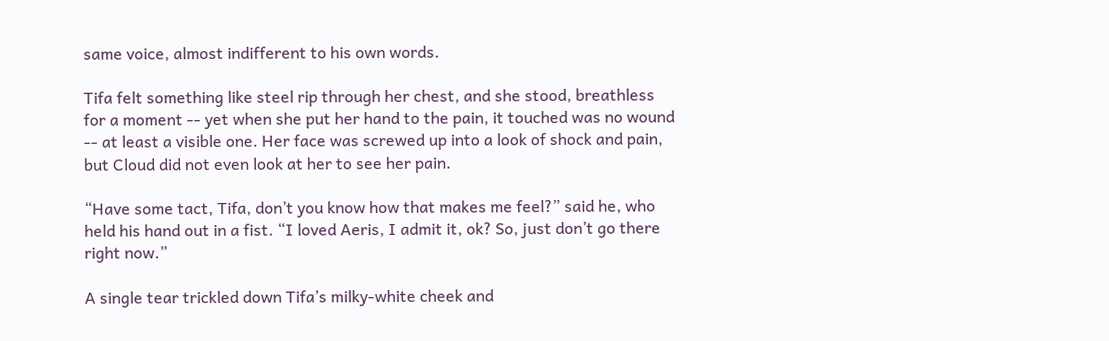same voice, almost indifferent to his own words.

Tifa felt something like steel rip through her chest, and she stood, breathless for a moment -- yet when she put her hand to the pain, it touched was no wound -- at least a visible one. Her face was screwed up into a look of shock and pain, but Cloud did not even look at her to see her pain.

“Have some tact, Tifa, don’t you know how that makes me feel?” said he, who held his hand out in a fist. “I loved Aeris, I admit it, ok? So, just don’t go there right now.”

A single tear trickled down Tifa’s milky-white cheek and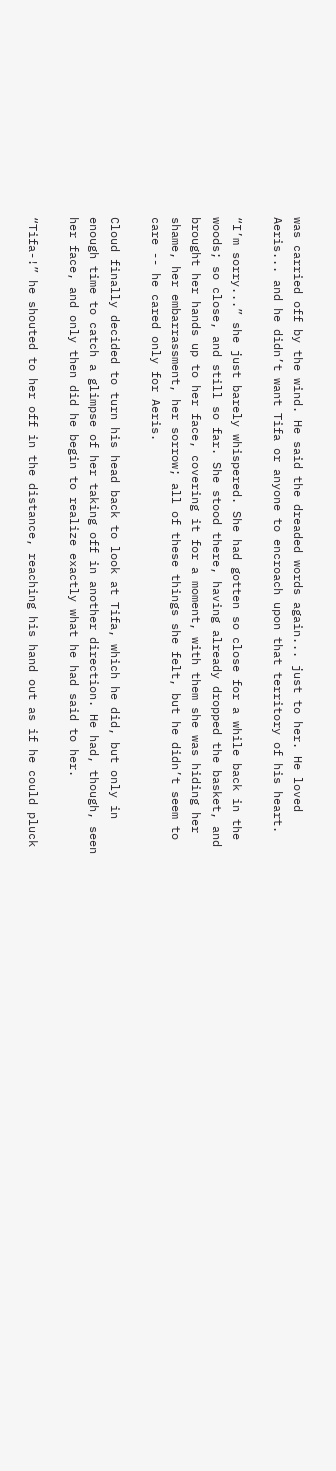was carried off by the wind. He said the dreaded words again... just to her. He loved Aeris... and he didn’t want Tifa or anyone to encroach upon that territory of his heart.

“I’m sorry...” she just barely whispered. She had gotten so close for a while back in the woods; so close, and still so far. She stood there, having already dropped the basket, and brought her hands up to her face, covering it for a moment, with them she was hiding her shame, her embarrassment, her sorrow; all of these things she felt, but he didn’t seem to care -- he cared only for Aeris.

Cloud finally decided to turn his head back to look at Tifa, which he did, but only in enough time to catch a glimpse of her taking off in another direction. He had, though, seen her face, and only then did he begin to realize exactly what he had said to her.

“Tifa-!” he shouted to her off in the distance, reaching his hand out as if he could pluck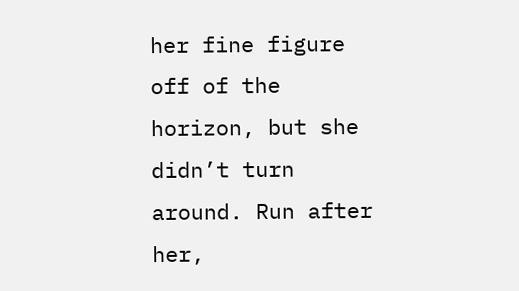her fine figure off of the horizon, but she didn’t turn around. Run after her,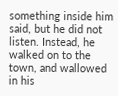something inside him said, but he did not listen. Instead, he walked on to the town, and wallowed in his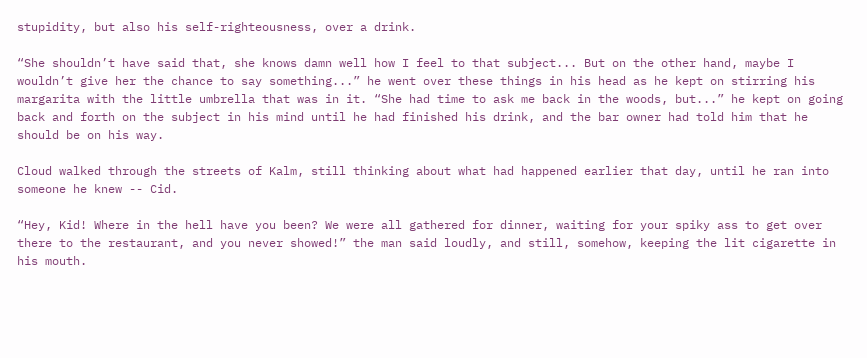stupidity, but also his self-righteousness, over a drink.

“She shouldn’t have said that, she knows damn well how I feel to that subject... But on the other hand, maybe I wouldn’t give her the chance to say something...” he went over these things in his head as he kept on stirring his margarita with the little umbrella that was in it. “She had time to ask me back in the woods, but...” he kept on going back and forth on the subject in his mind until he had finished his drink, and the bar owner had told him that he should be on his way.

Cloud walked through the streets of Kalm, still thinking about what had happened earlier that day, until he ran into someone he knew -- Cid.

“Hey, Kid! Where in the hell have you been? We were all gathered for dinner, waiting for your spiky ass to get over there to the restaurant, and you never showed!” the man said loudly, and still, somehow, keeping the lit cigarette in his mouth.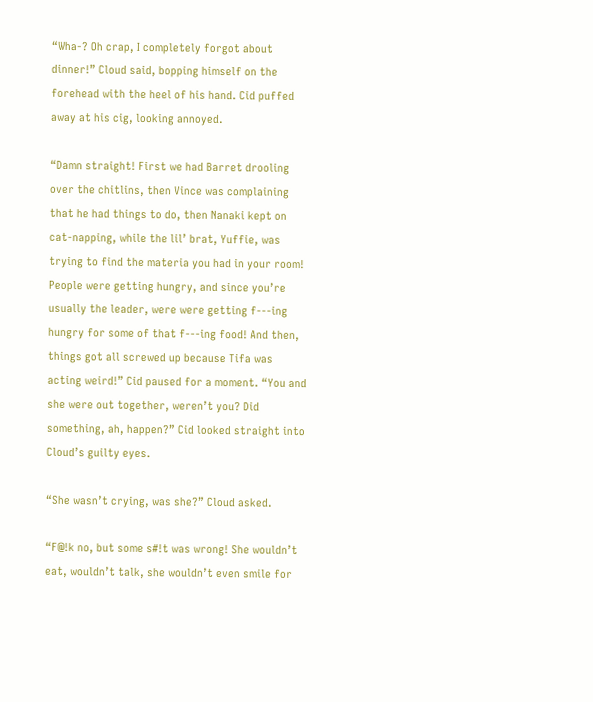“Wha-? Oh crap, I completely forgot about dinner!” Cloud said, bopping himself on the forehead with the heel of his hand. Cid puffed away at his cig, looking annoyed.

“Damn straight! First we had Barret drooling over the chitlins, then Vince was complaining that he had things to do, then Nanaki kept on cat-napping, while the lil’ brat, Yuffie, was trying to find the materia you had in your room! People were getting hungry, and since you’re usually the leader, were were getting f---ing hungry for some of that f---ing food! And then, things got all screwed up because Tifa was acting weird!” Cid paused for a moment. “You and she were out together, weren’t you? Did something, ah, happen?” Cid looked straight into Cloud’s guilty eyes.

“She wasn’t crying, was she?” Cloud asked.

“F@!k no, but some s#!t was wrong! She wouldn’t eat, wouldn’t talk, she wouldn’t even smile for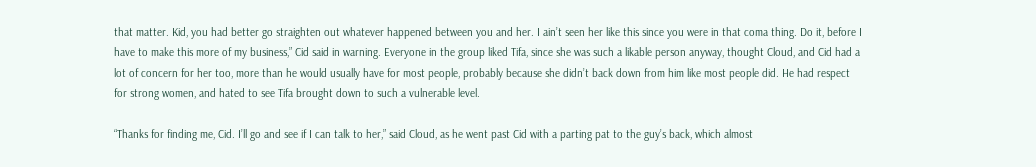that matter. Kid, you had better go straighten out whatever happened between you and her. I ain’t seen her like this since you were in that coma thing. Do it, before I have to make this more of my business,” Cid said in warning. Everyone in the group liked Tifa, since she was such a likable person anyway, thought Cloud, and Cid had a lot of concern for her too, more than he would usually have for most people, probably because she didn’t back down from him like most people did. He had respect for strong women, and hated to see Tifa brought down to such a vulnerable level.

“Thanks for finding me, Cid. I’ll go and see if I can talk to her,” said Cloud, as he went past Cid with a parting pat to the guy’s back, which almost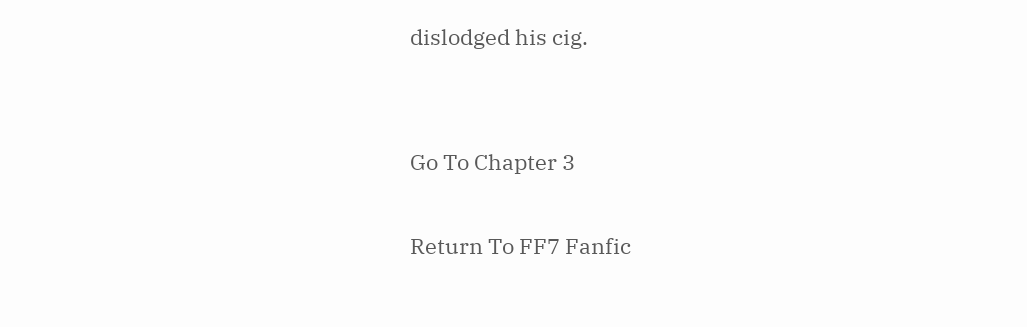dislodged his cig.


Go To Chapter 3

Return To FF7 Fanfic